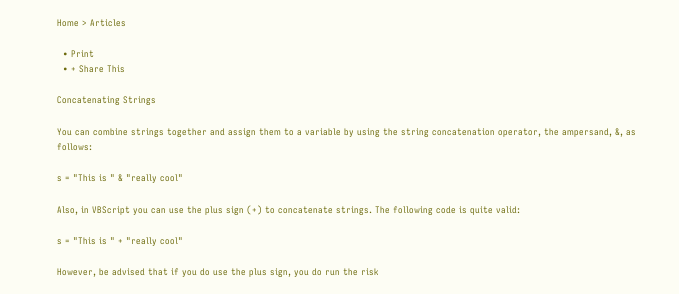Home > Articles

  • Print
  • + Share This

Concatenating Strings

You can combine strings together and assign them to a variable by using the string concatenation operator, the ampersand, &, as follows:

s = "This is " & "really cool"

Also, in VBScript you can use the plus sign (+) to concatenate strings. The following code is quite valid:

s = "This is " + "really cool"

However, be advised that if you do use the plus sign, you do run the risk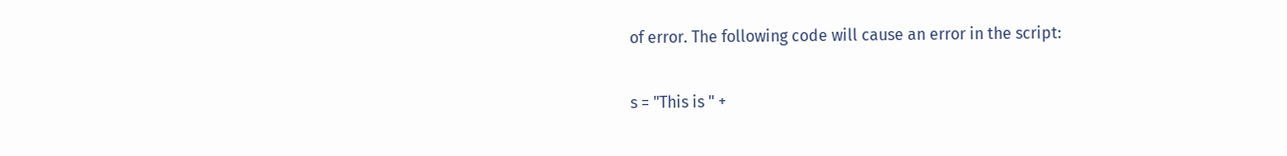of error. The following code will cause an error in the script:

s = "This is " +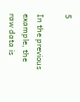5

In the previous example, the raw data is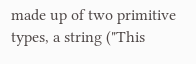made up of two primitive types, a string ("This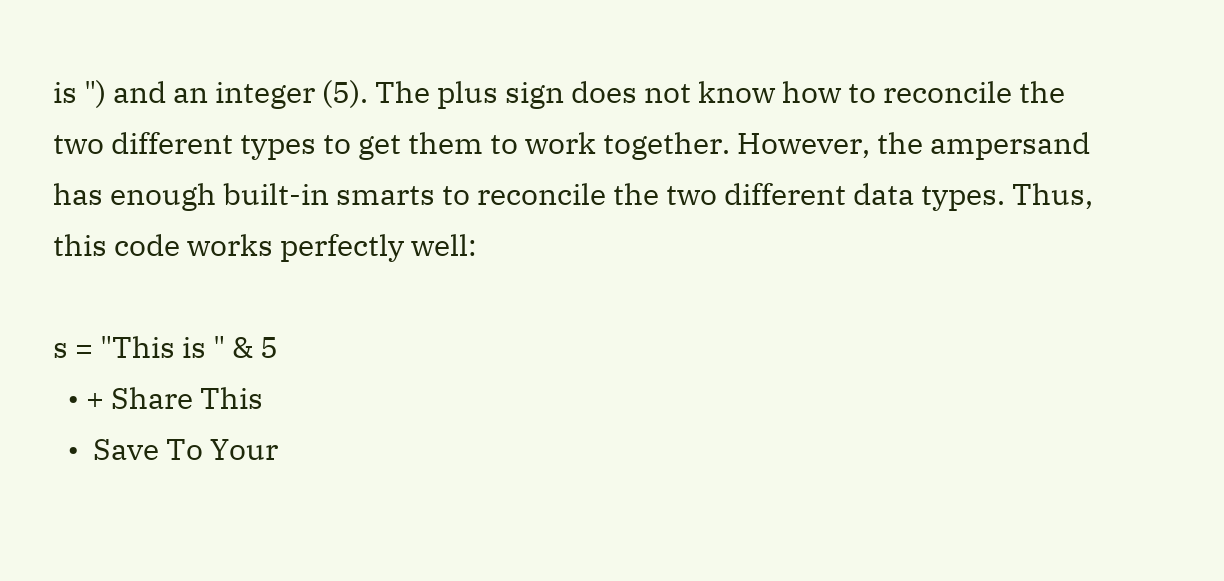is ") and an integer (5). The plus sign does not know how to reconcile the two different types to get them to work together. However, the ampersand has enough built-in smarts to reconcile the two different data types. Thus, this code works perfectly well:

s = "This is " & 5
  • + Share This
  •  Save To Your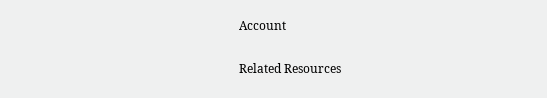Account

Related Resources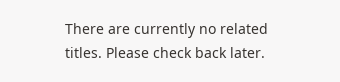There are currently no related titles. Please check back later.